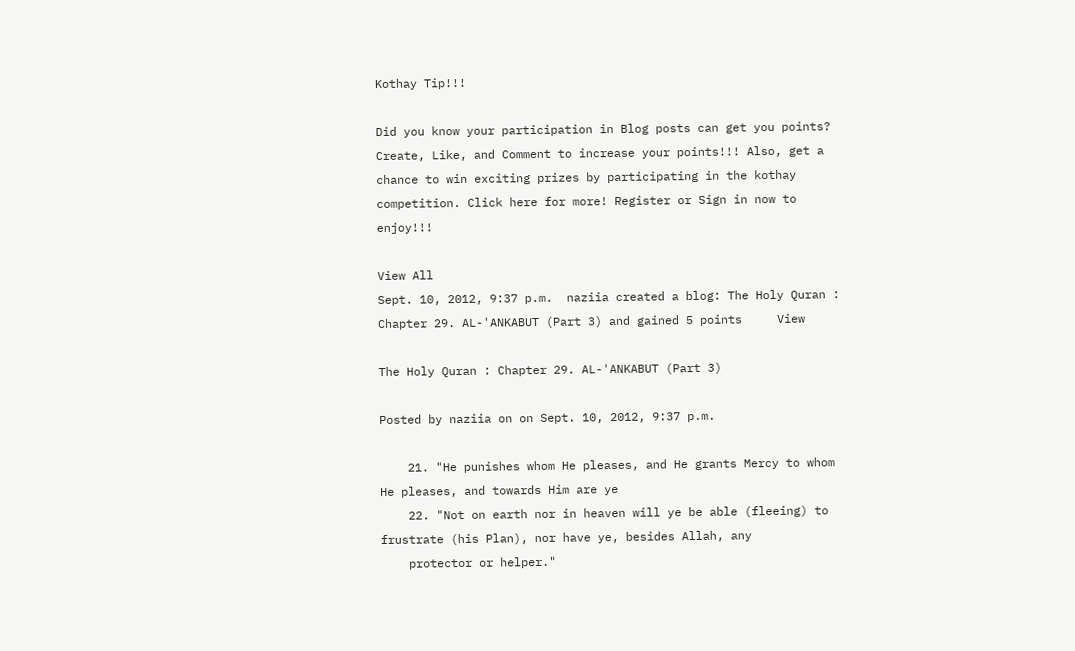Kothay Tip!!!

Did you know your participation in Blog posts can get you points? Create, Like, and Comment to increase your points!!! Also, get a chance to win exciting prizes by participating in the kothay competition. Click here for more! Register or Sign in now to enjoy!!!

View All
Sept. 10, 2012, 9:37 p.m.  naziia created a blog: The Holy Quran : Chapter 29. AL-'ANKABUT (Part 3) and gained 5 points     View

The Holy Quran : Chapter 29. AL-'ANKABUT (Part 3)

Posted by naziia on on Sept. 10, 2012, 9:37 p.m.

    21. "He punishes whom He pleases, and He grants Mercy to whom He pleases, and towards Him are ye
    22. "Not on earth nor in heaven will ye be able (fleeing) to frustrate (his Plan), nor have ye, besides Allah, any
    protector or helper."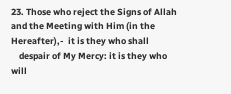23. Those who reject the Signs of Allah and the Meeting with Him (in the Hereafter),‐  it is they who shall
    despair of My Mercy: it is they who will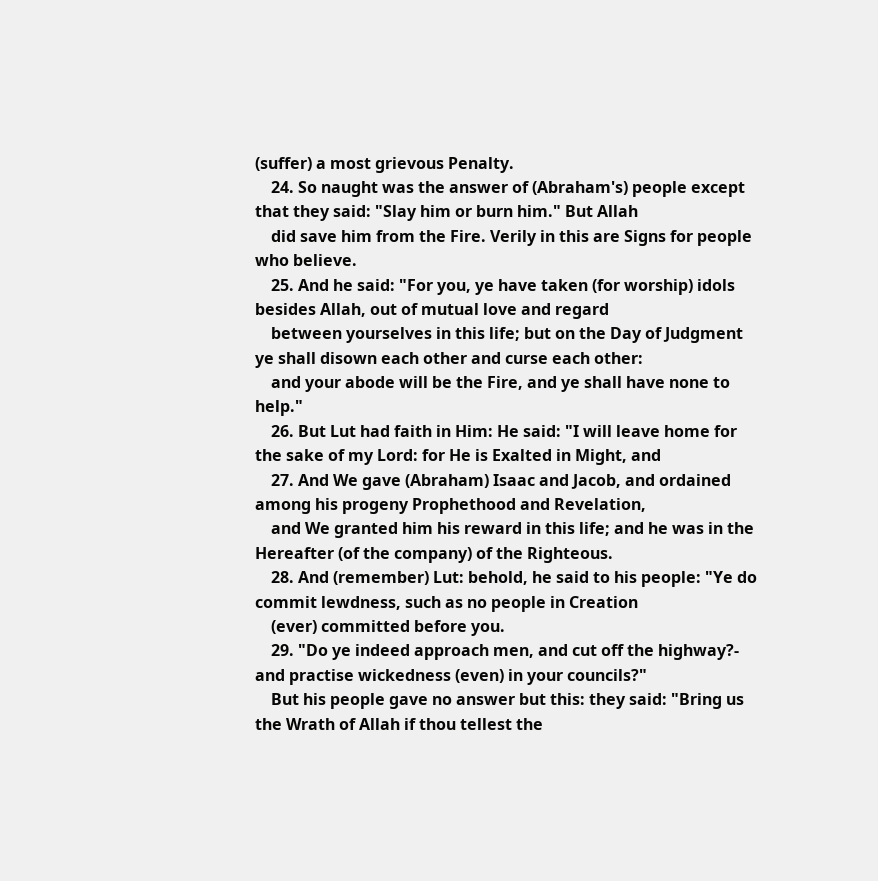(suffer) a most grievous Penalty.
    24. So naught was the answer of (Abraham's) people except that they said: "Slay him or burn him." But Allah
    did save him from the Fire. Verily in this are Signs for people who believe.
    25. And he said: "For you, ye have taken (for worship) idols besides Allah, out of mutual love and regard
    between yourselves in this life; but on the Day of Judgment ye shall disown each other and curse each other:
    and your abode will be the Fire, and ye shall have none to help."
    26. But Lut had faith in Him: He said: "I will leave home for the sake of my Lord: for He is Exalted in Might, and
    27. And We gave (Abraham) Isaac and Jacob, and ordained among his progeny Prophethood and Revelation,
    and We granted him his reward in this life; and he was in the Hereafter (of the company) of the Righteous.
    28. And (remember) Lut: behold, he said to his people: "Ye do commit lewdness, such as no people in Creation
    (ever) committed before you.
    29. "Do ye indeed approach men, and cut off the highway?‐ and practise wickedness (even) in your councils?"
    But his people gave no answer but this: they said: "Bring us the Wrath of Allah if thou tellest the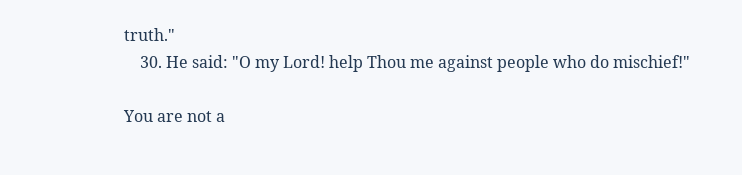truth."
    30. He said: "O my Lord! help Thou me against people who do mischief!"

You are not a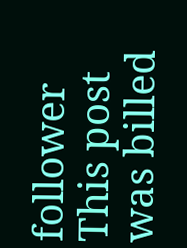follower
This post was billed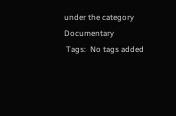under the category Documentary
 Tags:  No tags added